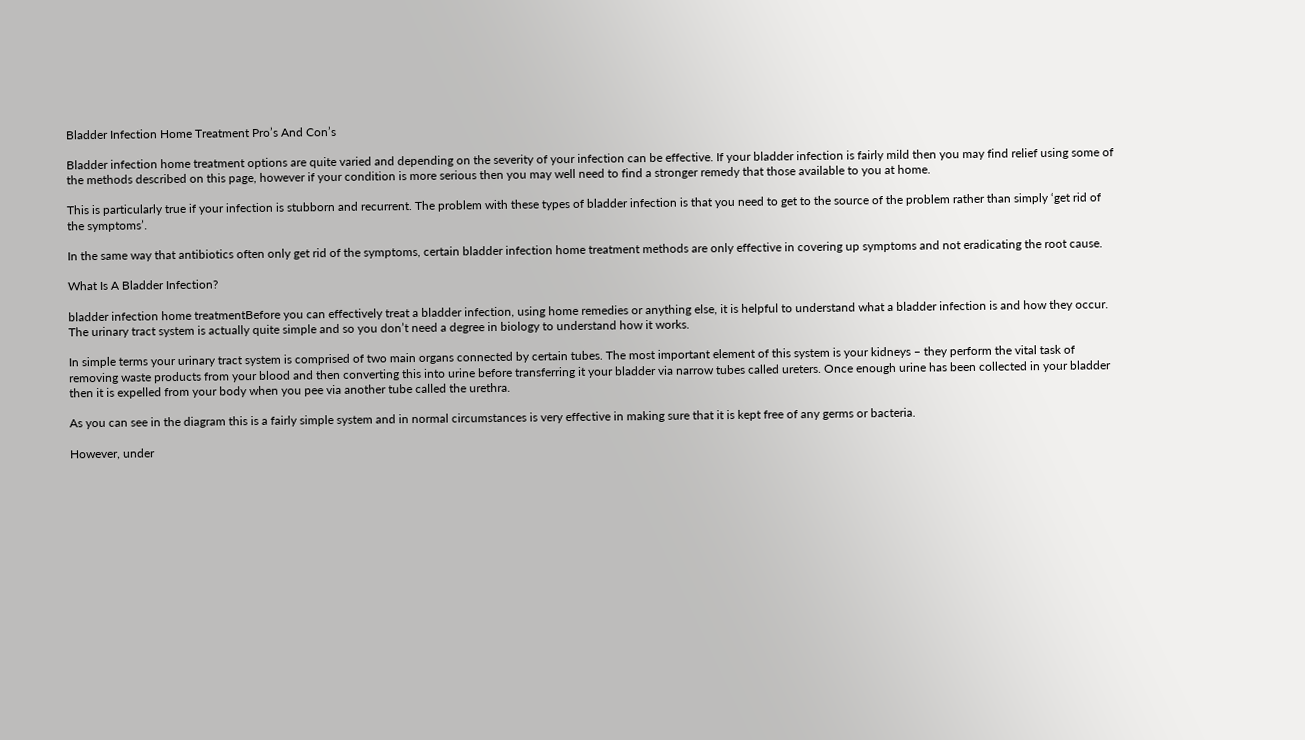Bladder Infection Home Treatment Pro’s And Con’s

Bladder infection home treatment options are quite varied and depending on the severity of your infection can be effective. If your bladder infection is fairly mild then you may find relief using some of the methods described on this page, however if your condition is more serious then you may well need to find a stronger remedy that those available to you at home.

This is particularly true if your infection is stubborn and recurrent. The problem with these types of bladder infection is that you need to get to the source of the problem rather than simply ‘get rid of the symptoms’.

In the same way that antibiotics often only get rid of the symptoms, certain bladder infection home treatment methods are only effective in covering up symptoms and not eradicating the root cause.

What Is A Bladder Infection?

bladder infection home treatmentBefore you can effectively treat a bladder infection, using home remedies or anything else, it is helpful to understand what a bladder infection is and how they occur. The urinary tract system is actually quite simple and so you don’t need a degree in biology to understand how it works.

In simple terms your urinary tract system is comprised of two main organs connected by certain tubes. The most important element of this system is your kidneys – they perform the vital task of removing waste products from your blood and then converting this into urine before transferring it your bladder via narrow tubes called ureters. Once enough urine has been collected in your bladder then it is expelled from your body when you pee via another tube called the urethra.

As you can see in the diagram this is a fairly simple system and in normal circumstances is very effective in making sure that it is kept free of any germs or bacteria.

However, under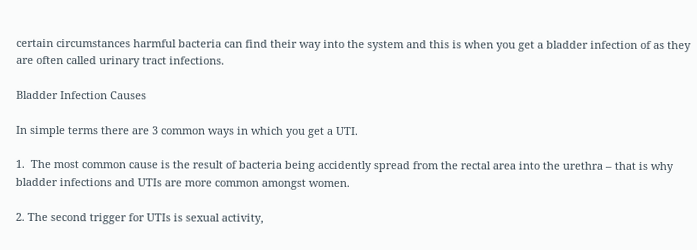certain circumstances harmful bacteria can find their way into the system and this is when you get a bladder infection of as they are often called urinary tract infections.

Bladder Infection Causes

In simple terms there are 3 common ways in which you get a UTI.

1.  The most common cause is the result of bacteria being accidently spread from the rectal area into the urethra – that is why bladder infections and UTIs are more common amongst women.

2. The second trigger for UTIs is sexual activity,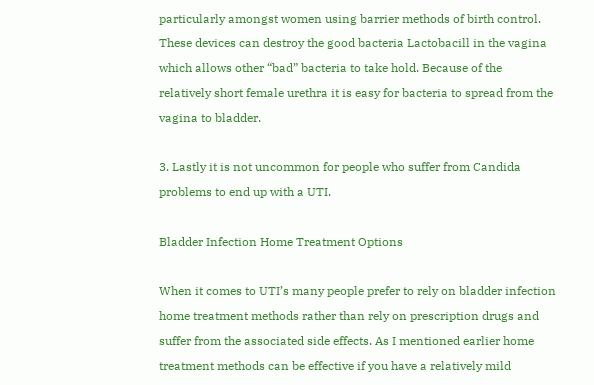particularly amongst women using barrier methods of birth control. These devices can destroy the good bacteria Lactobacill in the vagina which allows other “bad” bacteria to take hold. Because of the relatively short female urethra it is easy for bacteria to spread from the vagina to bladder.

3. Lastly it is not uncommon for people who suffer from Candida problems to end up with a UTI.

Bladder Infection Home Treatment Options

When it comes to UTI’s many people prefer to rely on bladder infection home treatment methods rather than rely on prescription drugs and suffer from the associated side effects. As I mentioned earlier home treatment methods can be effective if you have a relatively mild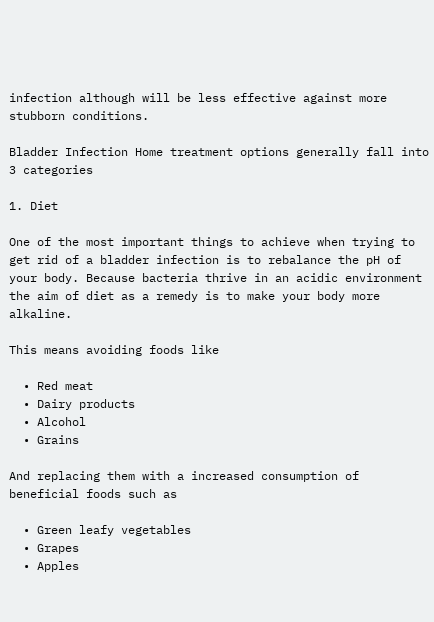infection although will be less effective against more stubborn conditions.

Bladder Infection Home treatment options generally fall into 3 categories

1. Diet

One of the most important things to achieve when trying to get rid of a bladder infection is to rebalance the pH of your body. Because bacteria thrive in an acidic environment the aim of diet as a remedy is to make your body more alkaline.

This means avoiding foods like

  • Red meat
  • Dairy products
  • Alcohol
  • Grains

And replacing them with a increased consumption of beneficial foods such as

  • Green leafy vegetables
  • Grapes
  • Apples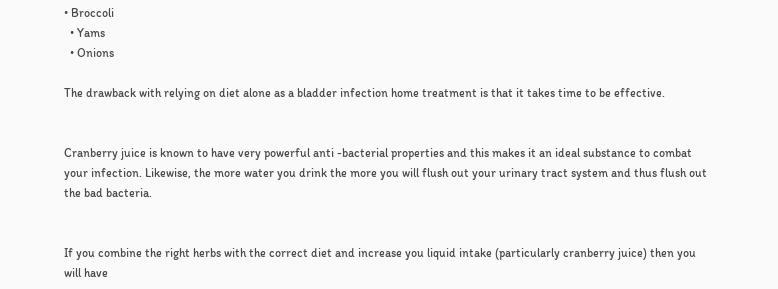• Broccoli
  • Yams
  • Onions

The drawback with relying on diet alone as a bladder infection home treatment is that it takes time to be effective.


Cranberry juice is known to have very powerful anti -bacterial properties and this makes it an ideal substance to combat your infection. Likewise, the more water you drink the more you will flush out your urinary tract system and thus flush out the bad bacteria.


If you combine the right herbs with the correct diet and increase you liquid intake (particularly cranberry juice) then you will have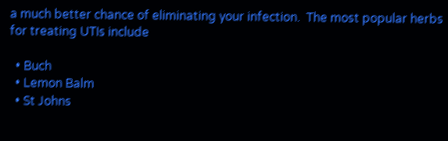a much better chance of eliminating your infection.  The most popular herbs for treating UTIs include

  • Buch
  • Lemon Balm
  • St Johns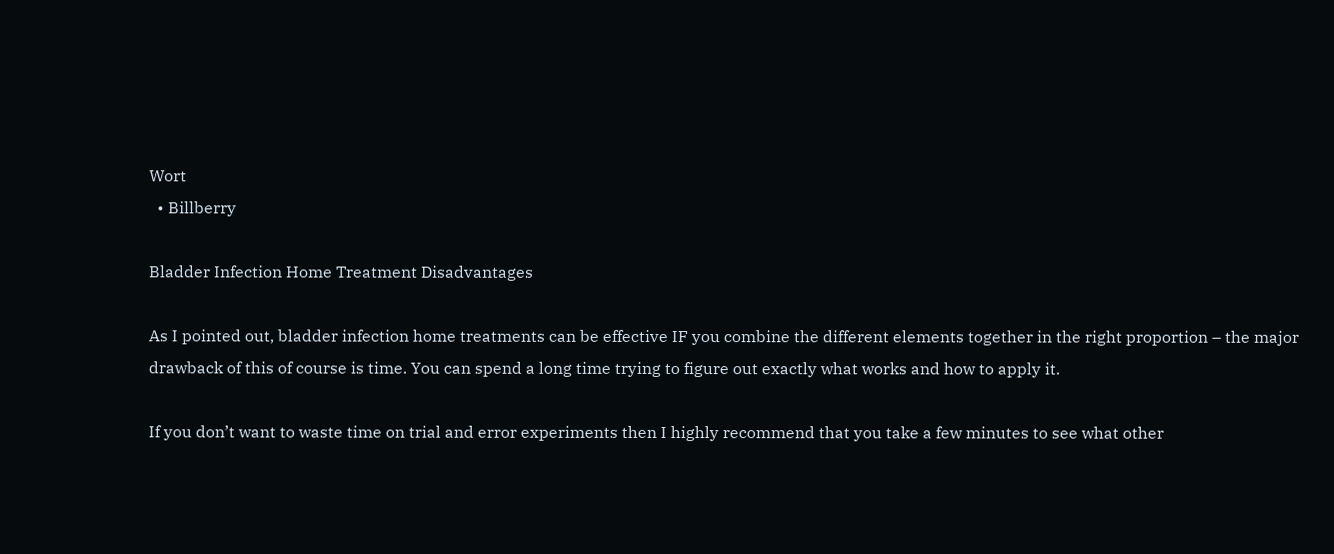Wort
  • Billberry

Bladder Infection Home Treatment Disadvantages

As I pointed out, bladder infection home treatments can be effective IF you combine the different elements together in the right proportion – the major drawback of this of course is time. You can spend a long time trying to figure out exactly what works and how to apply it.

If you don’t want to waste time on trial and error experiments then I highly recommend that you take a few minutes to see what other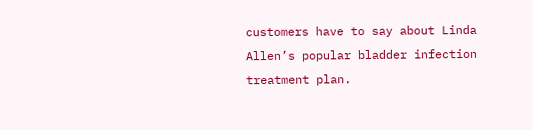customers have to say about Linda Allen’s popular bladder infection treatment plan.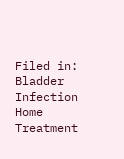Filed in: Bladder Infection Home Treatment